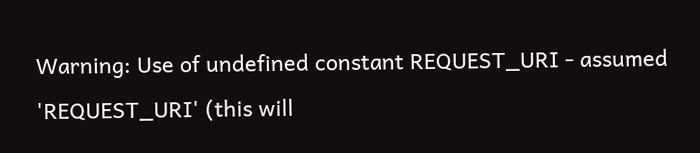Warning: Use of undefined constant REQUEST_URI - assumed 'REQUEST_URI' (this will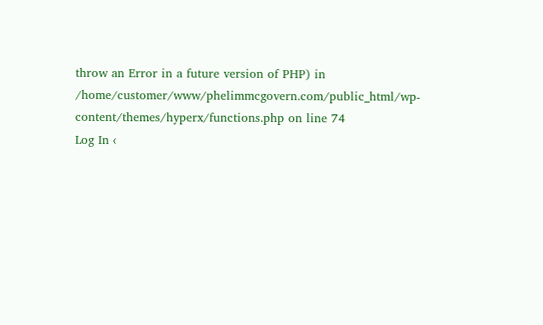throw an Error in a future version of PHP) in /home/customer/www/phelimmcgovern.com/public_html/wp-content/themes/hyperx/functions.php on line 74
Log In ‹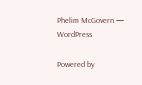Phelim McGovern — WordPress

Powered by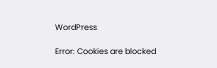WordPress

Error: Cookies are blocked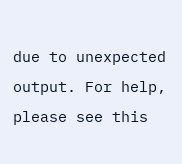due to unexpected output. For help, please see this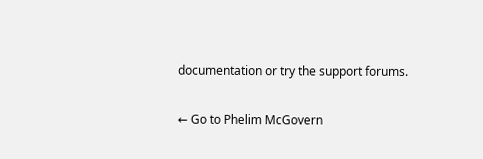documentation or try the support forums.

← Go to Phelim McGovern